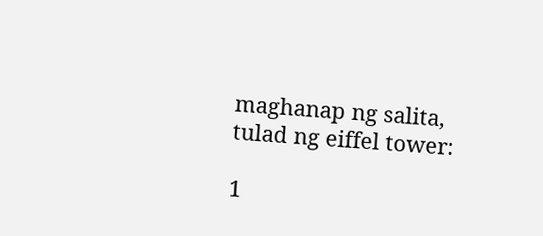maghanap ng salita, tulad ng eiffel tower:

1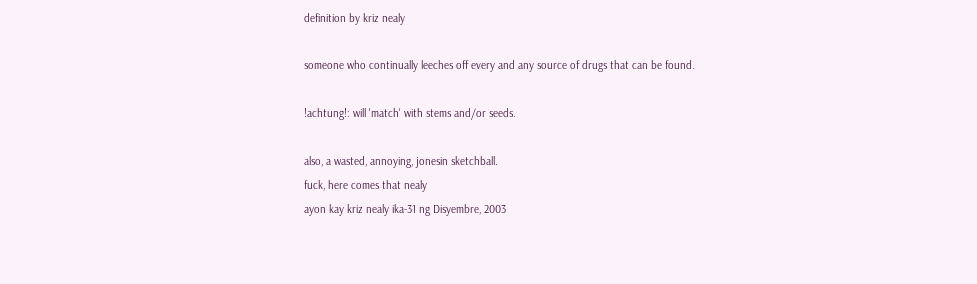definition by kriz nealy

someone who continually leeches off every and any source of drugs that can be found.

!achtung!: will 'match' with stems and/or seeds.

also, a wasted, annoying, jonesin sketchball.
fuck, here comes that nealy
ayon kay kriz nealy ika-31 ng Disyembre, 2003